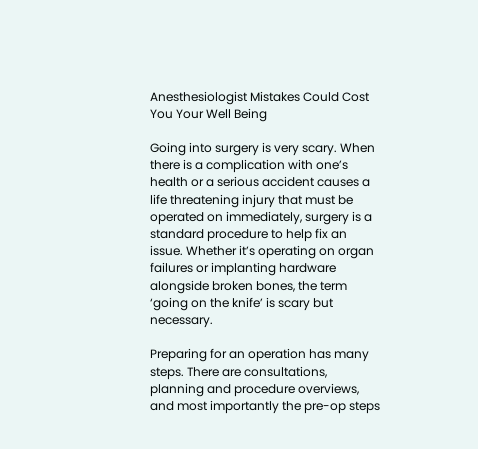Anesthesiologist Mistakes Could Cost You Your Well Being

Going into surgery is very scary. When there is a complication with one’s health or a serious accident causes a life threatening injury that must be operated on immediately, surgery is a standard procedure to help fix an issue. Whether it’s operating on organ failures or implanting hardware alongside broken bones, the term ‘going on the knife’ is scary but necessary.

Preparing for an operation has many steps. There are consultations, planning and procedure overviews, and most importantly the pre-op steps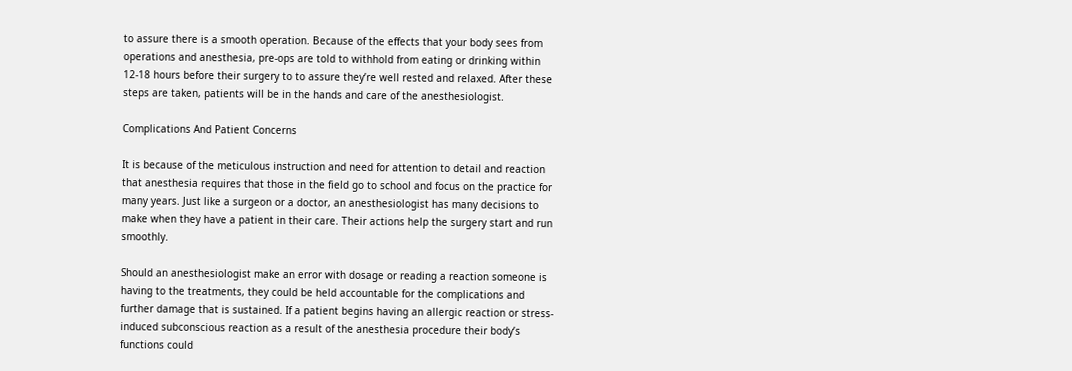to assure there is a smooth operation. Because of the effects that your body sees from operations and anesthesia, pre-ops are told to withhold from eating or drinking within 12-18 hours before their surgery to to assure they’re well rested and relaxed. After these steps are taken, patients will be in the hands and care of the anesthesiologist.

Complications And Patient Concerns

It is because of the meticulous instruction and need for attention to detail and reaction that anesthesia requires that those in the field go to school and focus on the practice for many years. Just like a surgeon or a doctor, an anesthesiologist has many decisions to make when they have a patient in their care. Their actions help the surgery start and run smoothly.

Should an anesthesiologist make an error with dosage or reading a reaction someone is having to the treatments, they could be held accountable for the complications and further damage that is sustained. If a patient begins having an allergic reaction or stress-induced subconscious reaction as a result of the anesthesia procedure their body’s functions could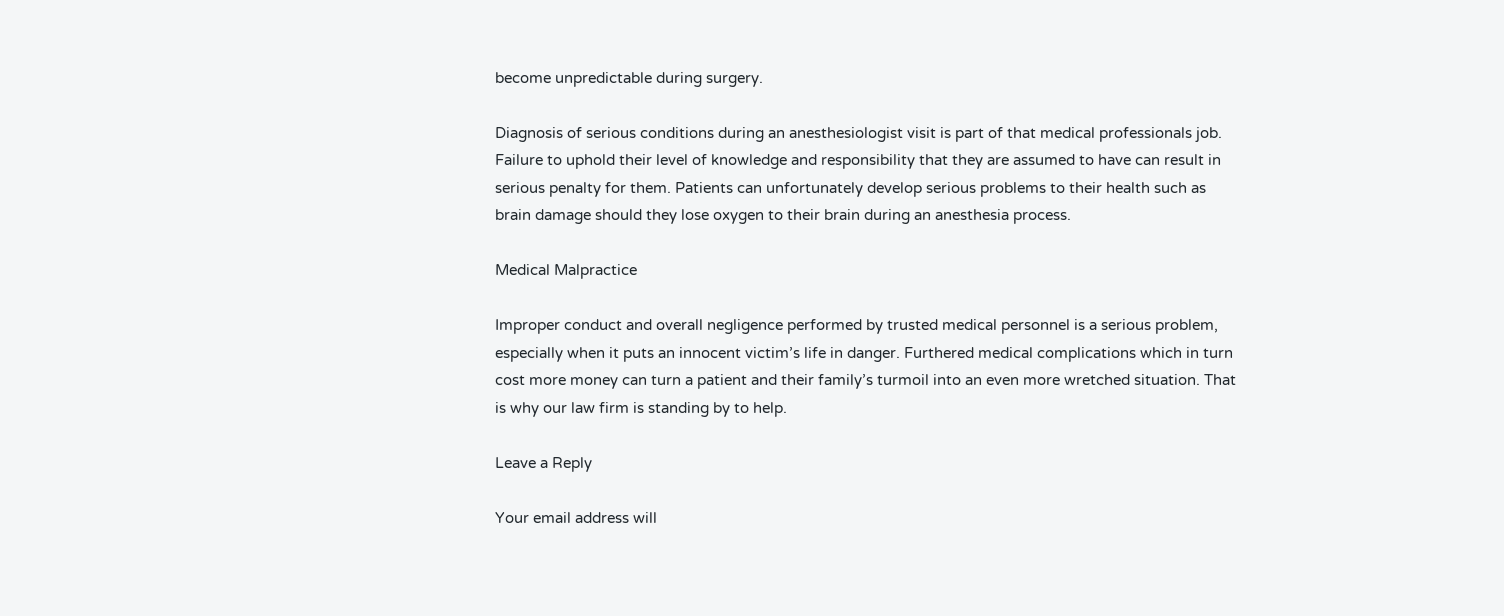become unpredictable during surgery.

Diagnosis of serious conditions during an anesthesiologist visit is part of that medical professionals job. Failure to uphold their level of knowledge and responsibility that they are assumed to have can result in serious penalty for them. Patients can unfortunately develop serious problems to their health such as brain damage should they lose oxygen to their brain during an anesthesia process.

Medical Malpractice

Improper conduct and overall negligence performed by trusted medical personnel is a serious problem, especially when it puts an innocent victim’s life in danger. Furthered medical complications which in turn cost more money can turn a patient and their family’s turmoil into an even more wretched situation. That is why our law firm is standing by to help.

Leave a Reply

Your email address will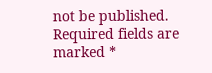not be published. Required fields are marked *